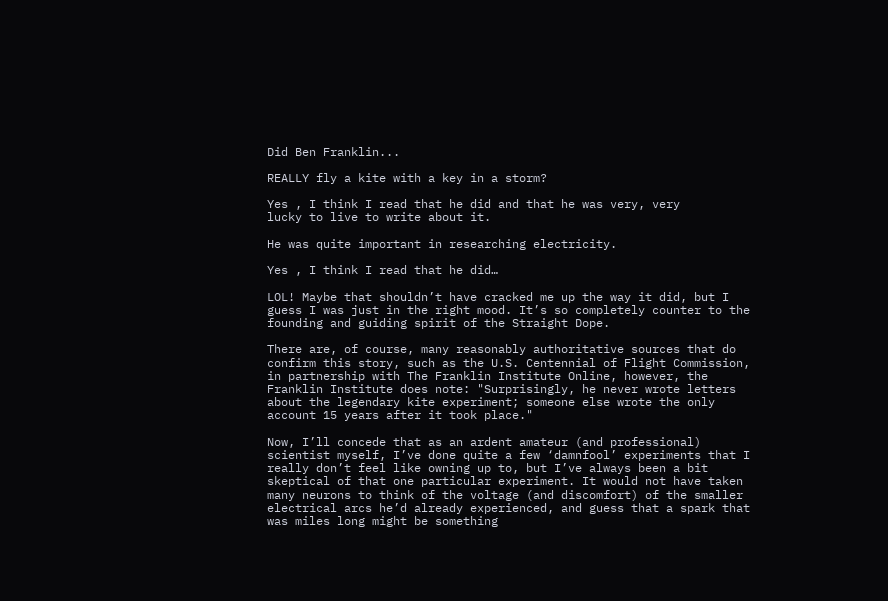Did Ben Franklin...

REALLY fly a kite with a key in a storm?

Yes , I think I read that he did and that he was very, very
lucky to live to write about it.

He was quite important in researching electricity.

Yes , I think I read that he did…

LOL! Maybe that shouldn’t have cracked me up the way it did, but I guess I was just in the right mood. It’s so completely counter to the founding and guiding spirit of the Straight Dope.

There are, of course, many reasonably authoritative sources that do confirm this story, such as the U.S. Centennial of Flight Commission, in partnership with The Franklin Institute Online, however, the Franklin Institute does note: "Surprisingly, he never wrote letters about the legendary kite experiment; someone else wrote the only account 15 years after it took place."

Now, I’ll concede that as an ardent amateur (and professional) scientist myself, I’ve done quite a few ‘damnfool’ experiments that I really don’t feel like owning up to, but I’ve always been a bit skeptical of that one particular experiment. It would not have taken many neurons to think of the voltage (and discomfort) of the smaller electrical arcs he’d already experienced, and guess that a spark that was miles long might be something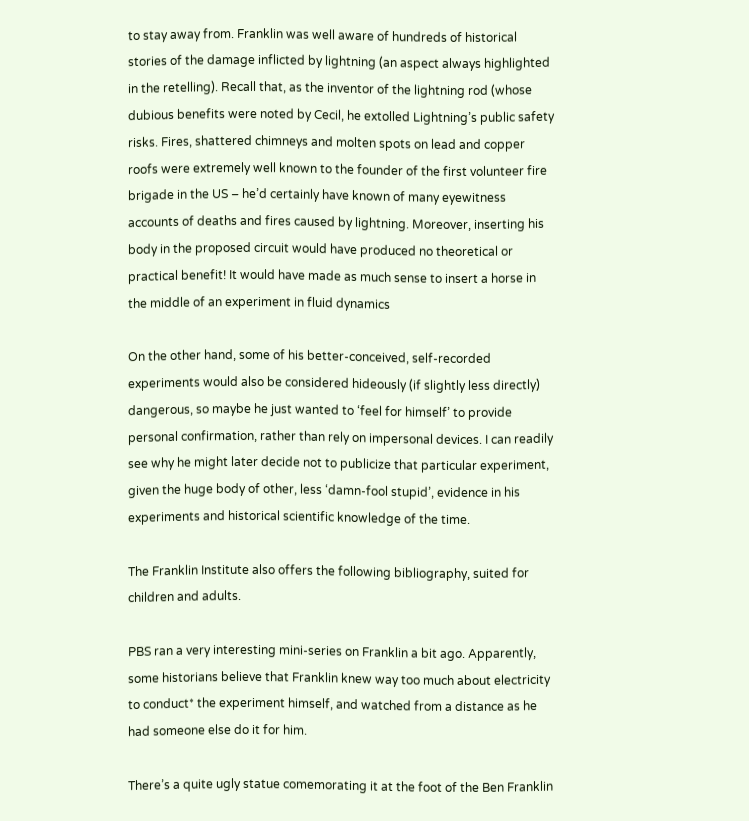to stay away from. Franklin was well aware of hundreds of historical stories of the damage inflicted by lightning (an aspect always highlighted in the retelling). Recall that, as the inventor of the lightning rod (whose dubious benefits were noted by Cecil, he extolled Lightning’s public safety risks. Fires, shattered chimneys and molten spots on lead and copper roofs were extremely well known to the founder of the first volunteer fire brigade in the US – he’d certainly have known of many eyewitness accounts of deaths and fires caused by lightning. Moreover, inserting his body in the proposed circuit would have produced no theoretical or practical benefit! It would have made as much sense to insert a horse in the middle of an experiment in fluid dynamics

On the other hand, some of his better-conceived, self-recorded experiments would also be considered hideously (if slightly less directly) dangerous, so maybe he just wanted to ‘feel for himself’ to provide personal confirmation, rather than rely on impersonal devices. I can readily see why he might later decide not to publicize that particular experiment, given the huge body of other, less ‘damn-fool stupid’, evidence in his experiments and historical scientific knowledge of the time.

The Franklin Institute also offers the following bibliography, suited for children and adults.

PBS ran a very interesting mini-series on Franklin a bit ago. Apparently, some historians believe that Franklin knew way too much about electricity to conduct* the experiment himself, and watched from a distance as he had someone else do it for him.

There’s a quite ugly statue comemorating it at the foot of the Ben Franklin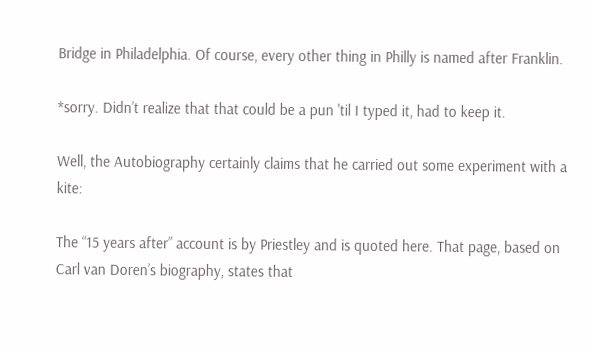Bridge in Philadelphia. Of course, every other thing in Philly is named after Franklin.

*sorry. Didn’t realize that that could be a pun 'til I typed it, had to keep it.

Well, the Autobiography certainly claims that he carried out some experiment with a kite:

The “15 years after” account is by Priestley and is quoted here. That page, based on Carl van Doren’s biography, states that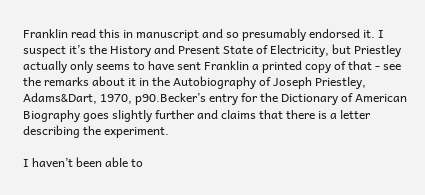Franklin read this in manuscript and so presumably endorsed it. I suspect it’s the History and Present State of Electricity, but Priestley actually only seems to have sent Franklin a printed copy of that - see the remarks about it in the Autobiography of Joseph Priestley, Adams&Dart, 1970, p90.Becker’s entry for the Dictionary of American Biography goes slightly further and claims that there is a letter describing the experiment.

I haven’t been able to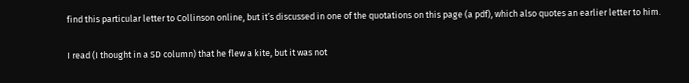find this particular letter to Collinson online, but it’s discussed in one of the quotations on this page (a pdf), which also quotes an earlier letter to him.

I read (I thought in a SD column) that he flew a kite, but it was not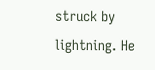struck by lightning. He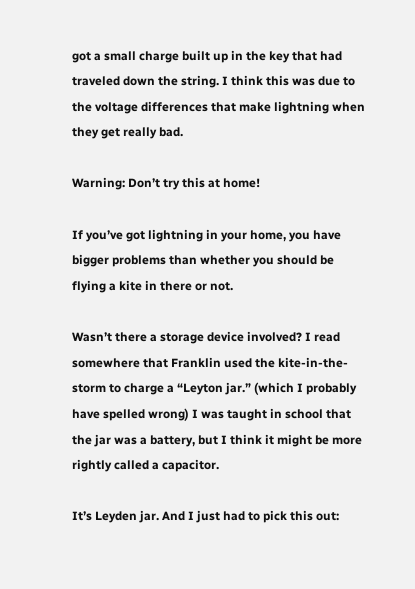got a small charge built up in the key that had traveled down the string. I think this was due to the voltage differences that make lightning when they get really bad.

Warning: Don’t try this at home!

If you’ve got lightning in your home, you have bigger problems than whether you should be flying a kite in there or not.

Wasn’t there a storage device involved? I read somewhere that Franklin used the kite-in-the-storm to charge a “Leyton jar.” (which I probably have spelled wrong) I was taught in school that the jar was a battery, but I think it might be more rightly called a capacitor.

It’s Leyden jar. And I just had to pick this out: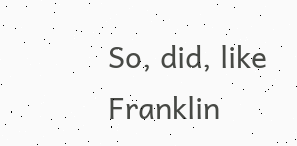So, did, like Franklin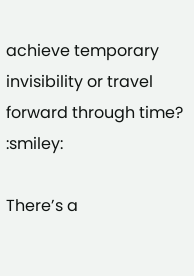achieve temporary invisibility or travel forward through time? :smiley:

There’s a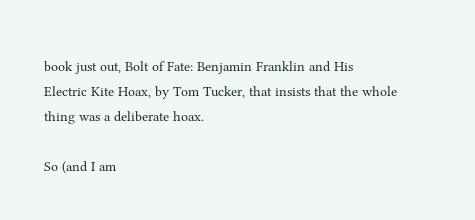book just out, Bolt of Fate: Benjamin Franklin and His Electric Kite Hoax, by Tom Tucker, that insists that the whole thing was a deliberate hoax.

So (and I am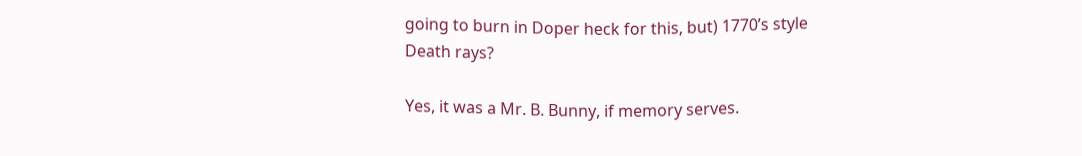going to burn in Doper heck for this, but) 1770’s style Death rays?

Yes, it was a Mr. B. Bunny, if memory serves.